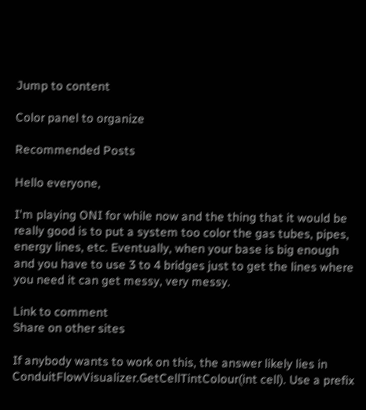Jump to content

Color panel to organize

Recommended Posts

Hello everyone,

I'm playing ONI for while now and the thing that it would be really good is to put a system too color the gas tubes, pipes, energy lines, etc. Eventually, when your base is big enough and you have to use 3 to 4 bridges just to get the lines where you need it can get messy, very messy.

Link to comment
Share on other sites

If anybody wants to work on this, the answer likely lies in ConduitFlowVisualizer.GetCellTintColour(int cell). Use a prefix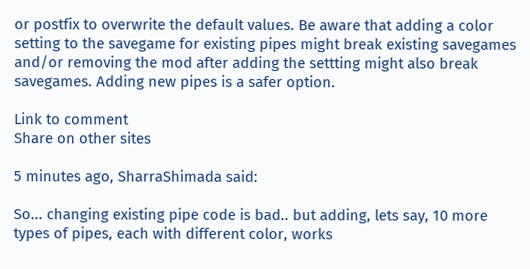or postfix to overwrite the default values. Be aware that adding a color setting to the savegame for existing pipes might break existing savegames and/or removing the mod after adding the settting might also break savegames. Adding new pipes is a safer option.

Link to comment
Share on other sites

5 minutes ago, SharraShimada said:

So... changing existing pipe code is bad.. but adding, lets say, 10 more types of pipes, each with different color, works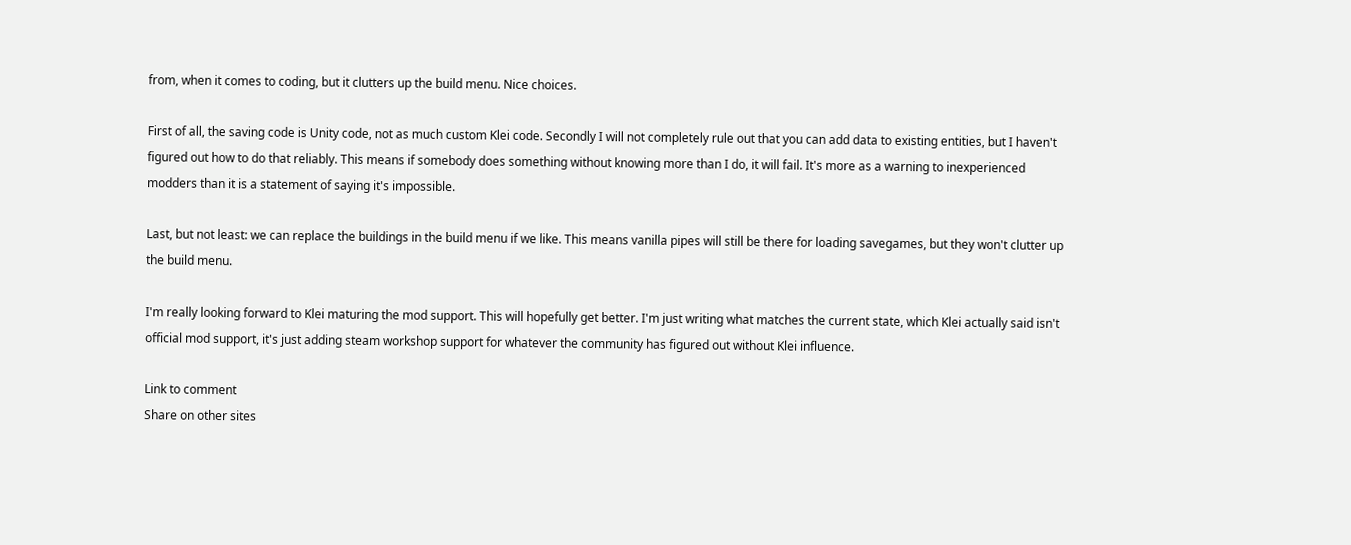from, when it comes to coding, but it clutters up the build menu. Nice choices.

First of all, the saving code is Unity code, not as much custom Klei code. Secondly I will not completely rule out that you can add data to existing entities, but I haven't figured out how to do that reliably. This means if somebody does something without knowing more than I do, it will fail. It's more as a warning to inexperienced modders than it is a statement of saying it's impossible.

Last, but not least: we can replace the buildings in the build menu if we like. This means vanilla pipes will still be there for loading savegames, but they won't clutter up the build menu.

I'm really looking forward to Klei maturing the mod support. This will hopefully get better. I'm just writing what matches the current state, which Klei actually said isn't official mod support, it's just adding steam workshop support for whatever the community has figured out without Klei influence.

Link to comment
Share on other sites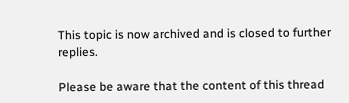This topic is now archived and is closed to further replies.

Please be aware that the content of this thread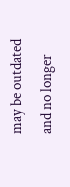may be outdated and no longer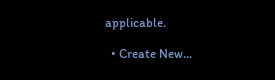applicable.

  • Create New...